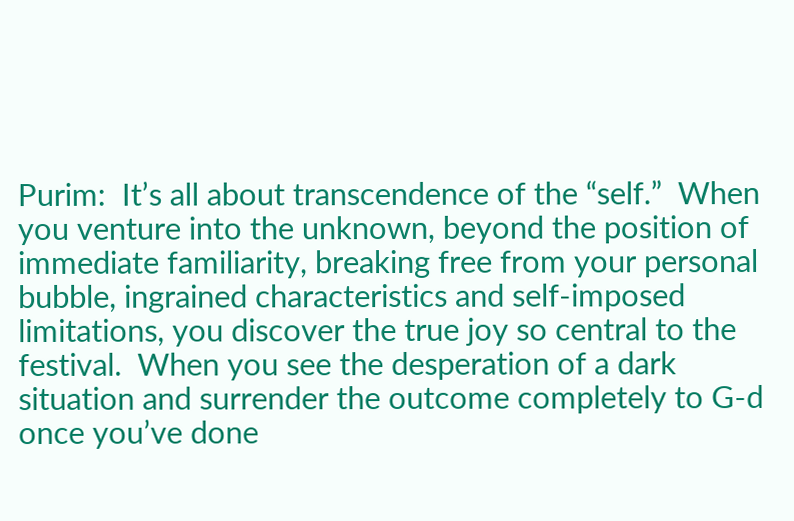Purim:  It’s all about transcendence of the “self.”  When you venture into the unknown, beyond the position of immediate familiarity, breaking free from your personal bubble, ingrained characteristics and self-imposed limitations, you discover the true joy so central to the festival.  When you see the desperation of a dark situation and surrender the outcome completely to G-d once you’ve done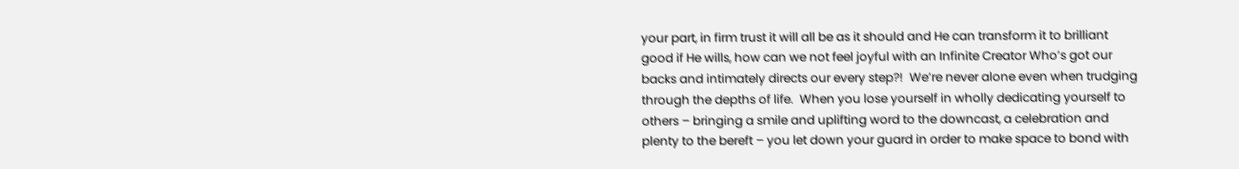your part, in firm trust it will all be as it should and He can transform it to brilliant good if He wills, how can we not feel joyful with an Infinite Creator Who’s got our backs and intimately directs our every step?!  We’re never alone even when trudging through the depths of life.  When you lose yourself in wholly dedicating yourself to others – bringing a smile and uplifting word to the downcast, a celebration and plenty to the bereft – you let down your guard in order to make space to bond with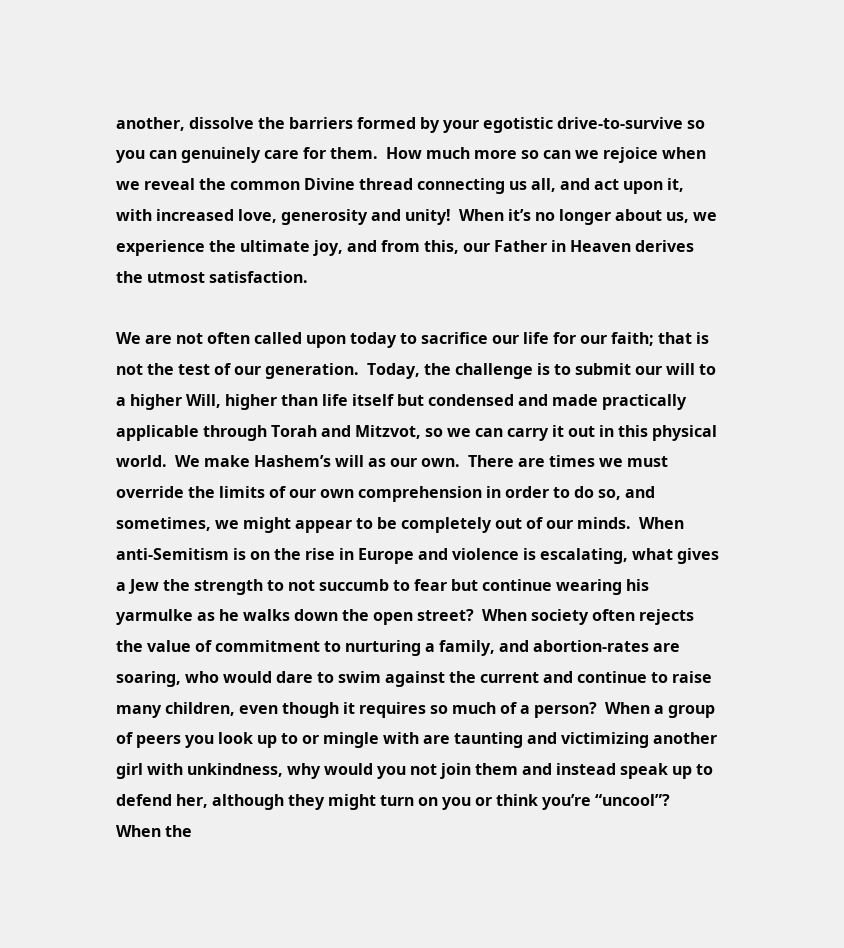another, dissolve the barriers formed by your egotistic drive-to-survive so you can genuinely care for them.  How much more so can we rejoice when we reveal the common Divine thread connecting us all, and act upon it, with increased love, generosity and unity!  When it’s no longer about us, we experience the ultimate joy, and from this, our Father in Heaven derives the utmost satisfaction.

We are not often called upon today to sacrifice our life for our faith; that is not the test of our generation.  Today, the challenge is to submit our will to a higher Will, higher than life itself but condensed and made practically applicable through Torah and Mitzvot, so we can carry it out in this physical world.  We make Hashem’s will as our own.  There are times we must override the limits of our own comprehension in order to do so, and sometimes, we might appear to be completely out of our minds.  When anti-Semitism is on the rise in Europe and violence is escalating, what gives a Jew the strength to not succumb to fear but continue wearing his yarmulke as he walks down the open street?  When society often rejects the value of commitment to nurturing a family, and abortion-rates are soaring, who would dare to swim against the current and continue to raise many children, even though it requires so much of a person?  When a group of peers you look up to or mingle with are taunting and victimizing another girl with unkindness, why would you not join them and instead speak up to defend her, although they might turn on you or think you’re “uncool”?  When the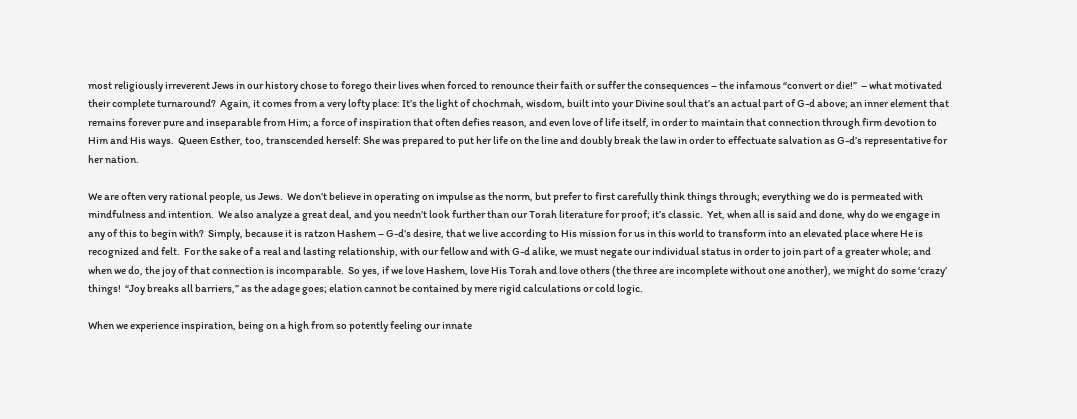most religiously irreverent Jews in our history chose to forego their lives when forced to renounce their faith or suffer the consequences – the infamous “convert or die!”  – what motivated their complete turnaround?  Again, it comes from a very lofty place: It’s the light of chochmah, wisdom, built into your Divine soul that’s an actual part of G-d above; an inner element that remains forever pure and inseparable from Him; a force of inspiration that often defies reason, and even love of life itself, in order to maintain that connection through firm devotion to Him and His ways.  Queen Esther, too, transcended herself: She was prepared to put her life on the line and doubly break the law in order to effectuate salvation as G-d’s representative for her nation.

We are often very rational people, us Jews.  We don’t believe in operating on impulse as the norm, but prefer to first carefully think things through; everything we do is permeated with mindfulness and intention.  We also analyze a great deal, and you needn’t look further than our Torah literature for proof; it’s classic.  Yet, when all is said and done, why do we engage in any of this to begin with?  Simply, because it is ratzon Hashem – G-d’s desire, that we live according to His mission for us in this world to transform into an elevated place where He is recognized and felt.  For the sake of a real and lasting relationship, with our fellow and with G-d alike, we must negate our individual status in order to join part of a greater whole; and when we do, the joy of that connection is incomparable.  So yes, if we love Hashem, love His Torah and love others (the three are incomplete without one another), we might do some ‘crazy’ things!  “Joy breaks all barriers,” as the adage goes; elation cannot be contained by mere rigid calculations or cold logic.

When we experience inspiration, being on a high from so potently feeling our innate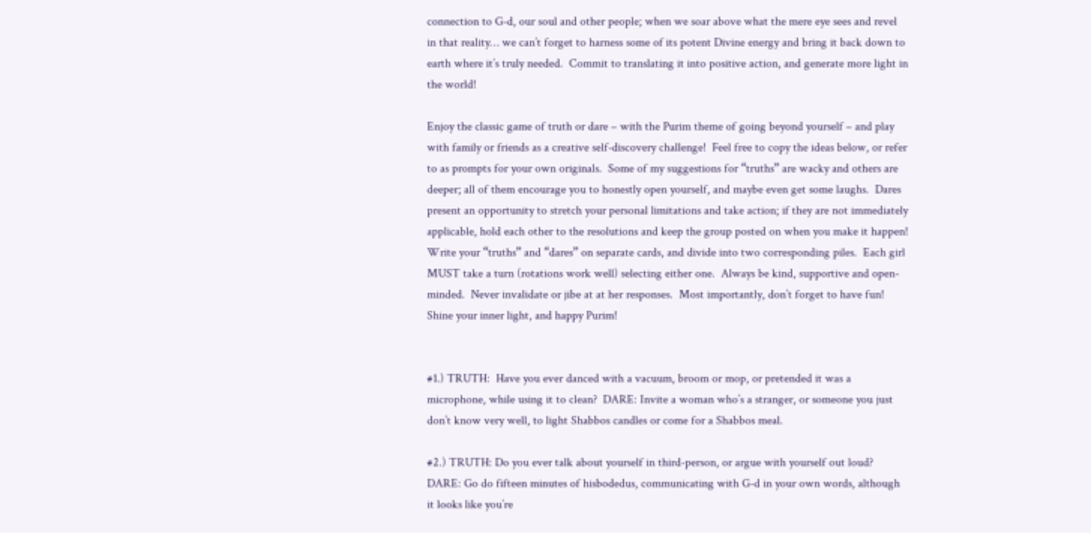connection to G-d, our soul and other people; when we soar above what the mere eye sees and revel in that reality… we can’t forget to harness some of its potent Divine energy and bring it back down to earth where it’s truly needed.  Commit to translating it into positive action, and generate more light in the world!

Enjoy the classic game of truth or dare – with the Purim theme of going beyond yourself – and play with family or friends as a creative self-discovery challenge!  Feel free to copy the ideas below, or refer to as prompts for your own originals.  Some of my suggestions for “truths” are wacky and others are deeper; all of them encourage you to honestly open yourself, and maybe even get some laughs.  Dares present an opportunity to stretch your personal limitations and take action; if they are not immediately applicable, hold each other to the resolutions and keep the group posted on when you make it happen!  Write your “truths” and “dares” on separate cards, and divide into two corresponding piles.  Each girl MUST take a turn (rotations work well) selecting either one.  Always be kind, supportive and open-minded.  Never invalidate or jibe at at her responses.  Most importantly, don’t forget to have fun!  Shine your inner light, and happy Purim!


#1.) TRUTH:  Have you ever danced with a vacuum, broom or mop, or pretended it was a microphone, while using it to clean?  DARE: Invite a woman who’s a stranger, or someone you just don’t know very well, to light Shabbos candles or come for a Shabbos meal.

#2.) TRUTH: Do you ever talk about yourself in third-person, or argue with yourself out loud?  DARE: Go do fifteen minutes of hisbodedus, communicating with G-d in your own words, although it looks like you’re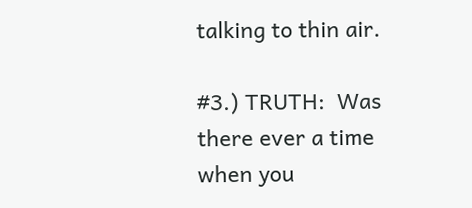talking to thin air.

#3.) TRUTH:  Was there ever a time when you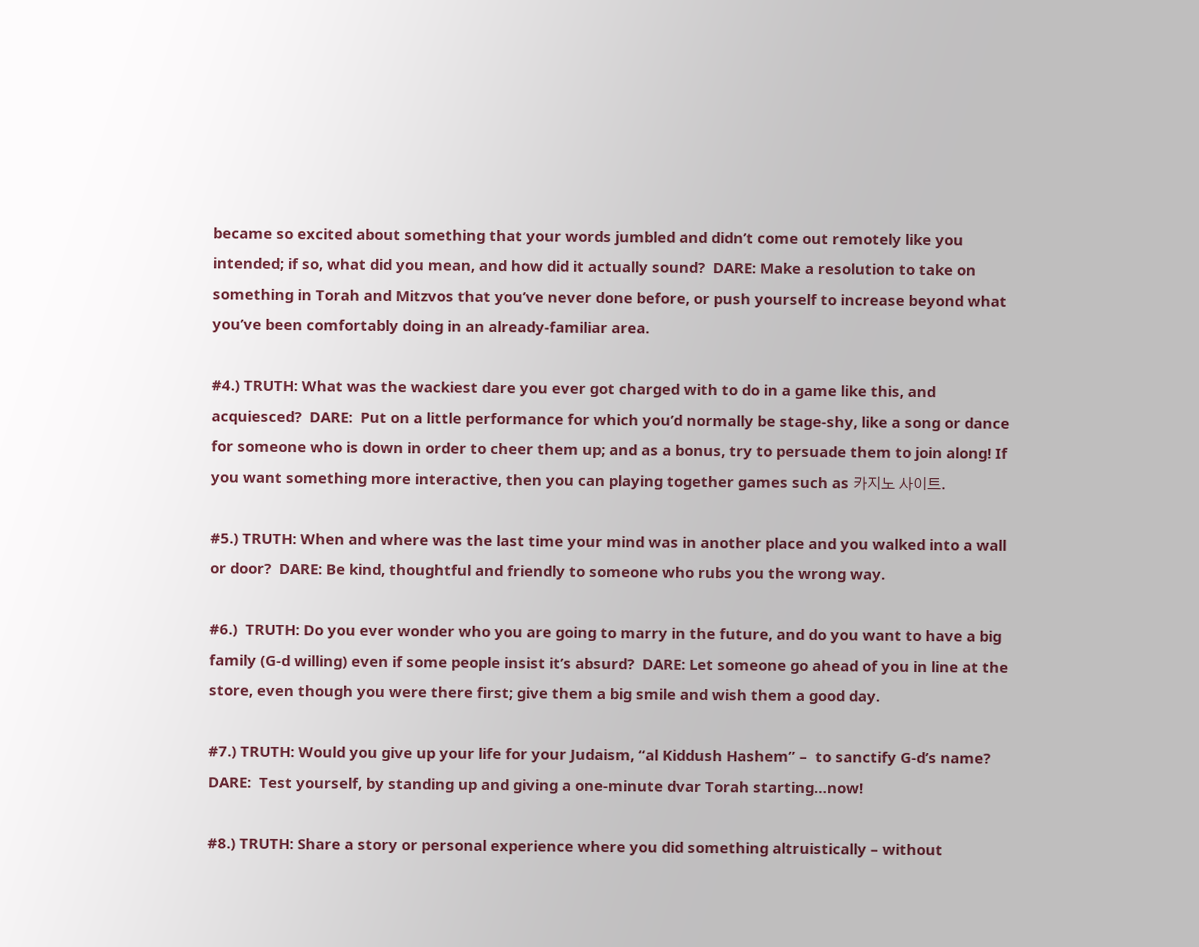became so excited about something that your words jumbled and didn’t come out remotely like you intended; if so, what did you mean, and how did it actually sound?  DARE: Make a resolution to take on something in Torah and Mitzvos that you’ve never done before, or push yourself to increase beyond what you’ve been comfortably doing in an already-familiar area.

#4.) TRUTH: What was the wackiest dare you ever got charged with to do in a game like this, and acquiesced?  DARE:  Put on a little performance for which you’d normally be stage-shy, like a song or dance for someone who is down in order to cheer them up; and as a bonus, try to persuade them to join along! If you want something more interactive, then you can playing together games such as 카지노 사이트.

#5.) TRUTH: When and where was the last time your mind was in another place and you walked into a wall or door?  DARE: Be kind, thoughtful and friendly to someone who rubs you the wrong way.

#6.)  TRUTH: Do you ever wonder who you are going to marry in the future, and do you want to have a big family (G-d willing) even if some people insist it’s absurd?  DARE: Let someone go ahead of you in line at the store, even though you were there first; give them a big smile and wish them a good day.

#7.) TRUTH: Would you give up your life for your Judaism, “al Kiddush Hashem” –  to sanctify G-d’s name?  DARE:  Test yourself, by standing up and giving a one-minute dvar Torah starting…now!

#8.) TRUTH: Share a story or personal experience where you did something altruistically – without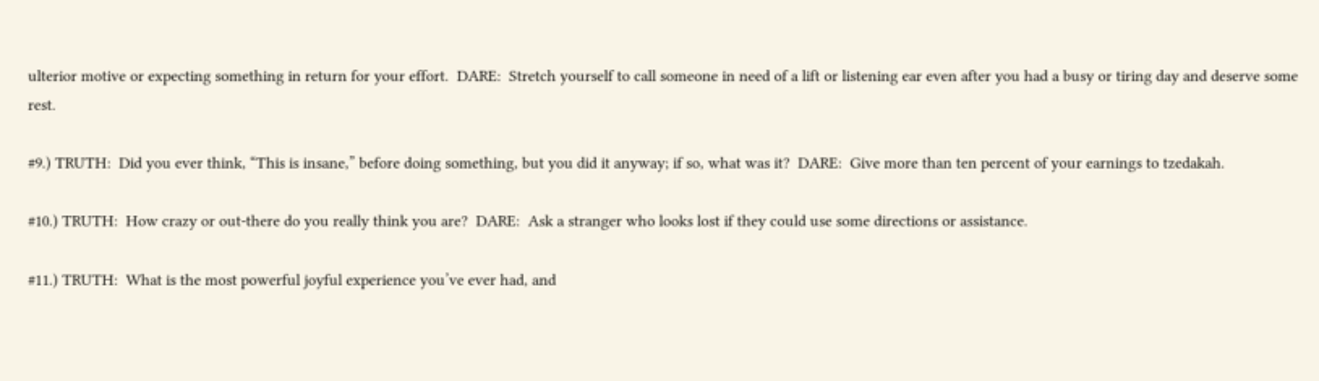ulterior motive or expecting something in return for your effort.  DARE:  Stretch yourself to call someone in need of a lift or listening ear even after you had a busy or tiring day and deserve some rest.

#9.) TRUTH:  Did you ever think, “This is insane,” before doing something, but you did it anyway; if so, what was it?  DARE:  Give more than ten percent of your earnings to tzedakah.

#10.) TRUTH:  How crazy or out-there do you really think you are?  DARE:  Ask a stranger who looks lost if they could use some directions or assistance.

#11.) TRUTH:  What is the most powerful joyful experience you’ve ever had, and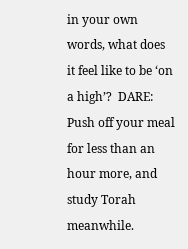in your own words, what does it feel like to be ‘on a high’?  DARE:  Push off your meal for less than an hour more, and study Torah meanwhile.